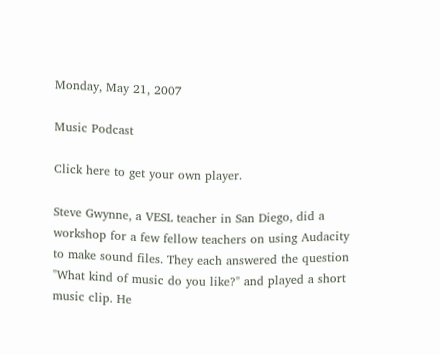Monday, May 21, 2007

Music Podcast

Click here to get your own player.

Steve Gwynne, a VESL teacher in San Diego, did a workshop for a few fellow teachers on using Audacity to make sound files. They each answered the question "What kind of music do you like?" and played a short music clip. He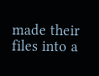made their files into a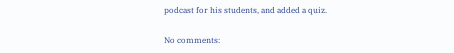podcast for his students, and added a quiz.

No comments: